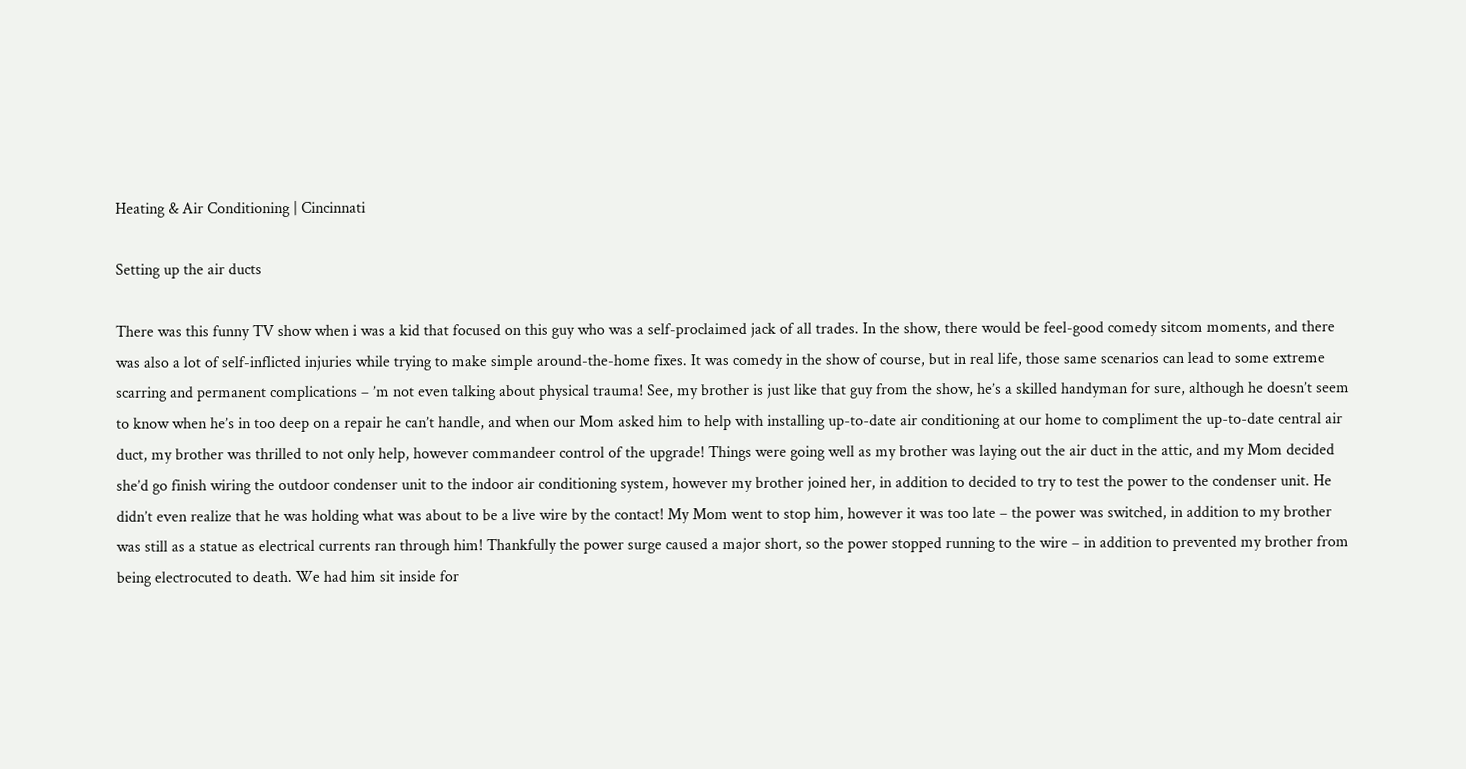Heating & Air Conditioning | Cincinnati

Setting up the air ducts

There was this funny TV show when i was a kid that focused on this guy who was a self-proclaimed jack of all trades. In the show, there would be feel-good comedy sitcom moments, and there was also a lot of self-inflicted injuries while trying to make simple around-the-home fixes. It was comedy in the show of course, but in real life, those same scenarios can lead to some extreme scarring and permanent complications – ’m not even talking about physical trauma! See, my brother is just like that guy from the show, he’s a skilled handyman for sure, although he doesn’t seem to know when he’s in too deep on a repair he can’t handle, and when our Mom asked him to help with installing up-to-date air conditioning at our home to compliment the up-to-date central air duct, my brother was thrilled to not only help, however commandeer control of the upgrade! Things were going well as my brother was laying out the air duct in the attic, and my Mom decided she’d go finish wiring the outdoor condenser unit to the indoor air conditioning system, however my brother joined her, in addition to decided to try to test the power to the condenser unit. He didn’t even realize that he was holding what was about to be a live wire by the contact! My Mom went to stop him, however it was too late – the power was switched, in addition to my brother was still as a statue as electrical currents ran through him! Thankfully the power surge caused a major short, so the power stopped running to the wire – in addition to prevented my brother from being electrocuted to death. We had him sit inside for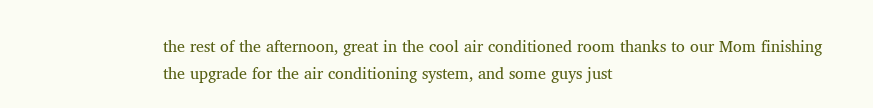the rest of the afternoon, great in the cool air conditioned room thanks to our Mom finishing the upgrade for the air conditioning system, and some guys just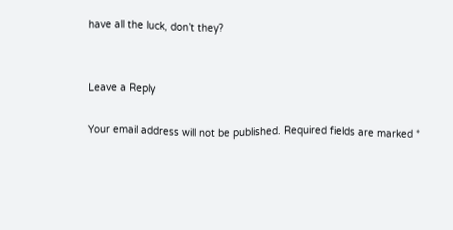have all the luck, don’t they?


Leave a Reply

Your email address will not be published. Required fields are marked *